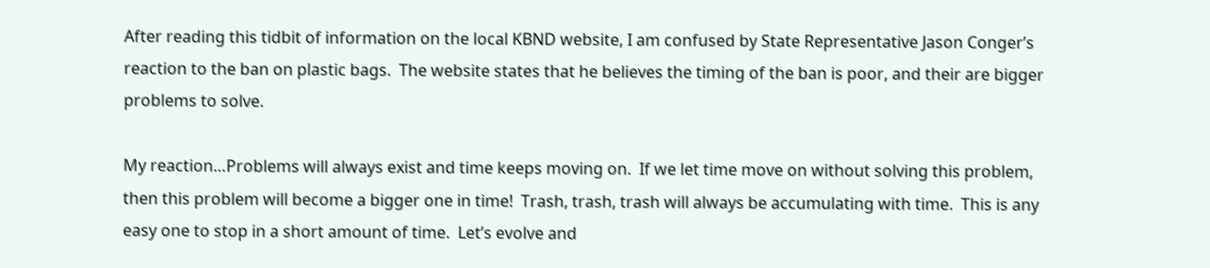After reading this tidbit of information on the local KBND website, I am confused by State Representative Jason Conger’s  reaction to the ban on plastic bags.  The website states that he believes the timing of the ban is poor, and their are bigger problems to solve.

My reaction…Problems will always exist and time keeps moving on.  If we let time move on without solving this problem, then this problem will become a bigger one in time!  Trash, trash, trash will always be accumulating with time.  This is any easy one to stop in a short amount of time.  Let’s evolve and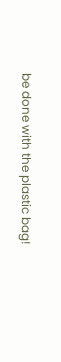be done with the plastic bag!